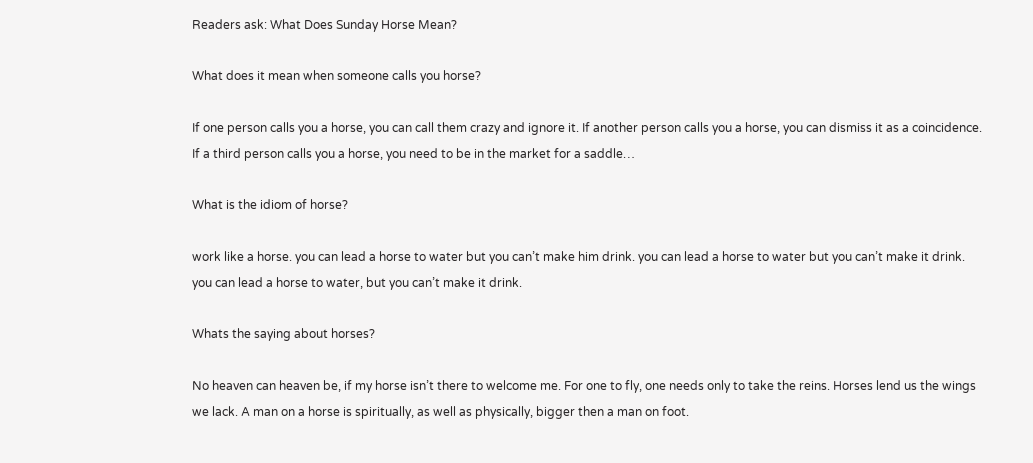Readers ask: What Does Sunday Horse Mean?

What does it mean when someone calls you horse?

If one person calls you a horse, you can call them crazy and ignore it. If another person calls you a horse, you can dismiss it as a coincidence. If a third person calls you a horse, you need to be in the market for a saddle…

What is the idiom of horse?

work like a horse. you can lead a horse to water but you can’t make him drink. you can lead a horse to water but you can’t make it drink. you can lead a horse to water, but you can’t make it drink.

Whats the saying about horses?

No heaven can heaven be, if my horse isn’t there to welcome me. For one to fly, one needs only to take the reins. Horses lend us the wings we lack. A man on a horse is spiritually, as well as physically, bigger then a man on foot.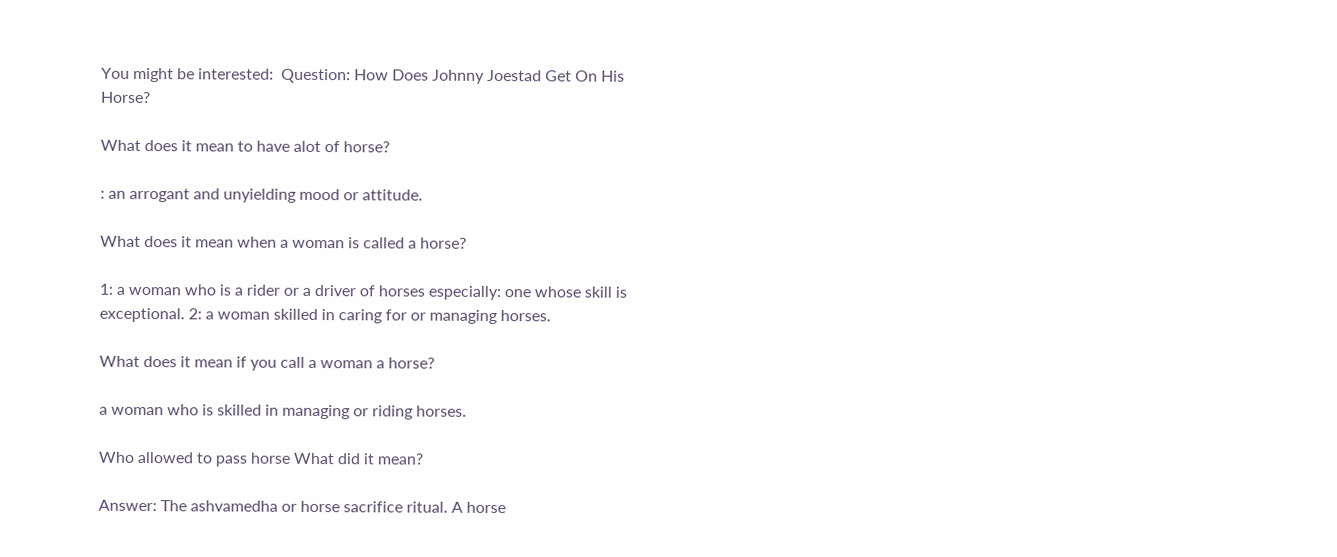You might be interested:  Question: How Does Johnny Joestad Get On His Horse?

What does it mean to have alot of horse?

: an arrogant and unyielding mood or attitude.

What does it mean when a woman is called a horse?

1: a woman who is a rider or a driver of horses especially: one whose skill is exceptional. 2: a woman skilled in caring for or managing horses.

What does it mean if you call a woman a horse?

a woman who is skilled in managing or riding horses.

Who allowed to pass horse What did it mean?

Answer: The ashvamedha or horse sacrifice ritual. A horse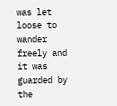was let loose to wander freely and it was guarded by the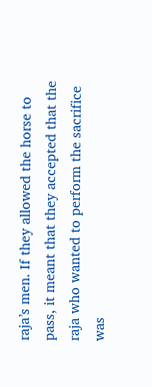raja’s men. If they allowed the horse to pass, it meant that they accepted that the raja who wanted to perform the sacrifice was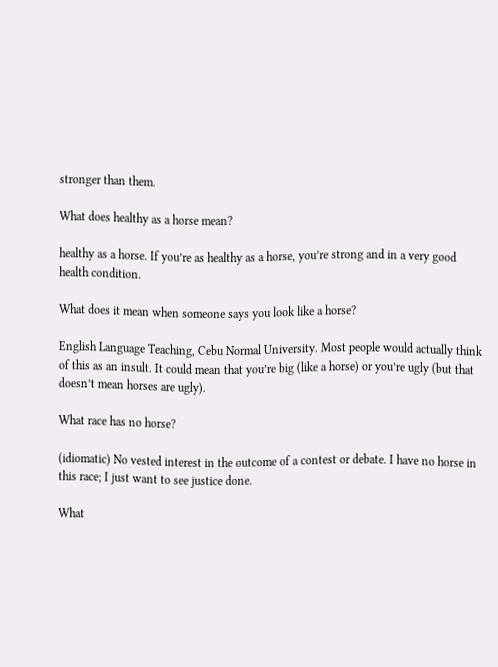stronger than them.

What does healthy as a horse mean?

healthy as a horse. If you’re as healthy as a horse, you’re strong and in a very good health condition.

What does it mean when someone says you look like a horse?

English Language Teaching, Cebu Normal University. Most people would actually think of this as an insult. It could mean that you’re big (like a horse) or you’re ugly (but that doesn’t mean horses are ugly).

What race has no horse?

(idiomatic) No vested interest in the outcome of a contest or debate. I have no horse in this race; I just want to see justice done.

What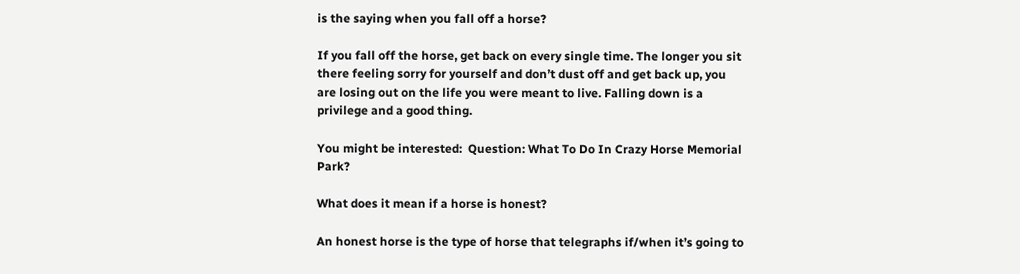is the saying when you fall off a horse?

If you fall off the horse, get back on every single time. The longer you sit there feeling sorry for yourself and don’t dust off and get back up, you are losing out on the life you were meant to live. Falling down is a privilege and a good thing.

You might be interested:  Question: What To Do In Crazy Horse Memorial Park?

What does it mean if a horse is honest?

An honest horse is the type of horse that telegraphs if/when it’s going to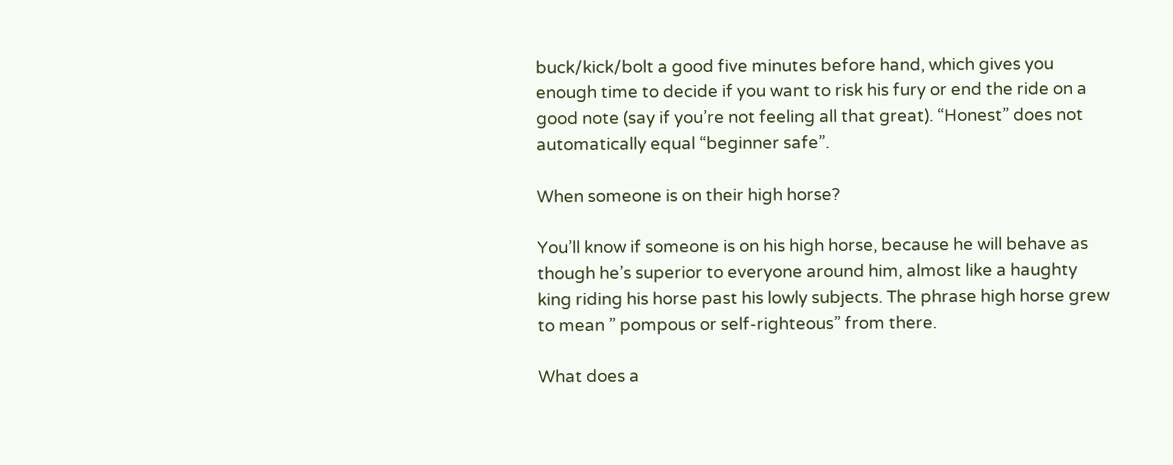buck/kick/bolt a good five minutes before hand, which gives you enough time to decide if you want to risk his fury or end the ride on a good note (say if you’re not feeling all that great). “Honest” does not automatically equal “beginner safe”.

When someone is on their high horse?

You’ll know if someone is on his high horse, because he will behave as though he’s superior to everyone around him, almost like a haughty king riding his horse past his lowly subjects. The phrase high horse grew to mean ” pompous or self-righteous” from there.

What does a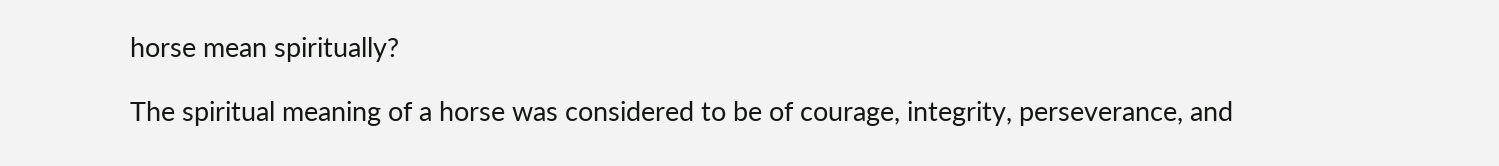horse mean spiritually?

The spiritual meaning of a horse was considered to be of courage, integrity, perseverance, and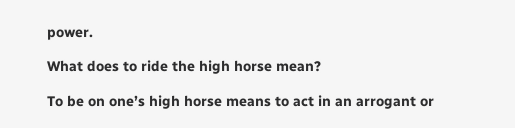power.

What does to ride the high horse mean?

To be on one’s high horse means to act in an arrogant or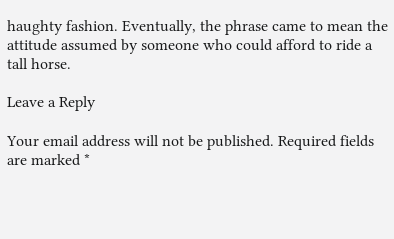haughty fashion. Eventually, the phrase came to mean the attitude assumed by someone who could afford to ride a tall horse.

Leave a Reply

Your email address will not be published. Required fields are marked *